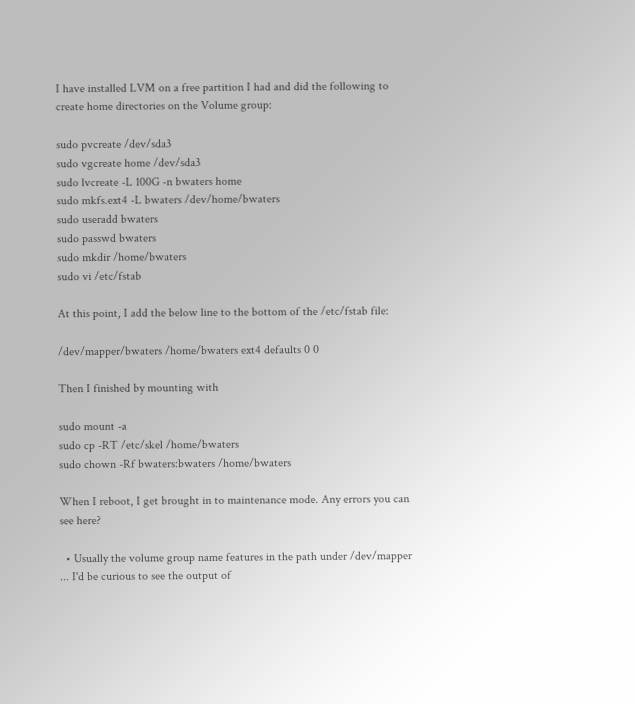I have installed LVM on a free partition I had and did the following to create home directories on the Volume group:

sudo pvcreate /dev/sda3
sudo vgcreate home /dev/sda3
sudo lvcreate -L 100G -n bwaters home
sudo mkfs.ext4 -L bwaters /dev/home/bwaters
sudo useradd bwaters
sudo passwd bwaters
sudo mkdir /home/bwaters
sudo vi /etc/fstab

At this point, I add the below line to the bottom of the /etc/fstab file:

/dev/mapper/bwaters /home/bwaters ext4 defaults 0 0

Then I finished by mounting with

sudo mount -a
sudo cp -RT /etc/skel /home/bwaters
sudo chown -Rf bwaters:bwaters /home/bwaters

When I reboot, I get brought in to maintenance mode. Any errors you can see here?

  • Usually the volume group name features in the path under /dev/mapper ... I'd be curious to see the output of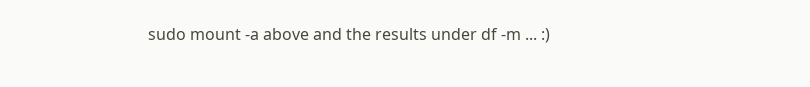sudo mount -a above and the results under df -m ... :)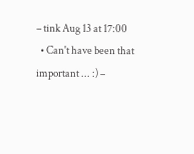– tink Aug 13 at 17:00
  • Can't have been that important ... :) –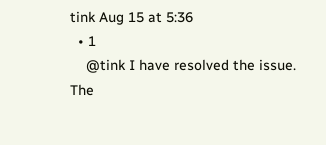tink Aug 15 at 5:36
  • 1
    @tink I have resolved the issue. The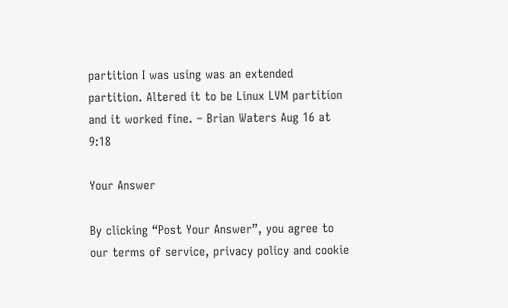partition I was using was an extended partition. Altered it to be Linux LVM partition and it worked fine. – Brian Waters Aug 16 at 9:18

Your Answer

By clicking “Post Your Answer”, you agree to our terms of service, privacy policy and cookie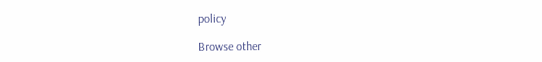policy

Browse other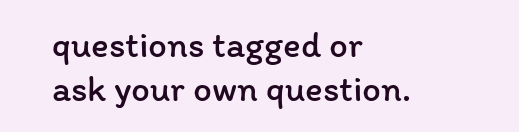questions tagged or ask your own question.